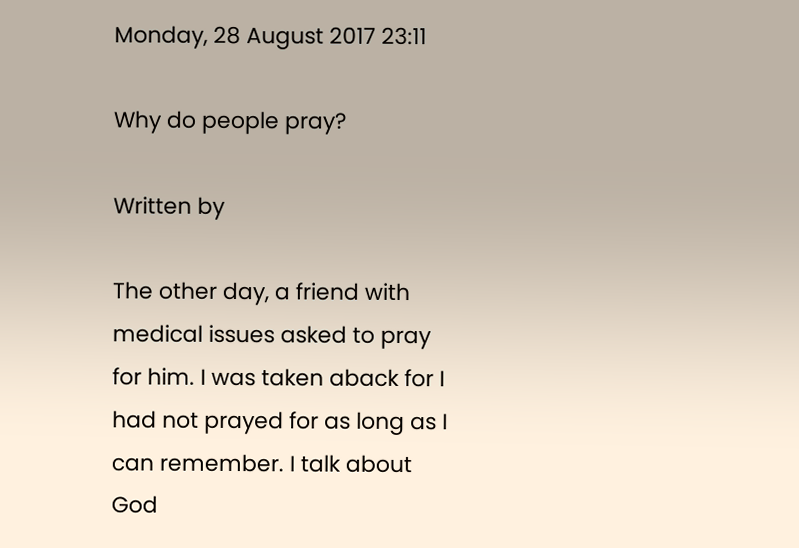Monday, 28 August 2017 23:11

Why do people pray?

Written by

The other day, a friend with medical issues asked to pray for him. I was taken aback for I had not prayed for as long as I can remember. I talk about God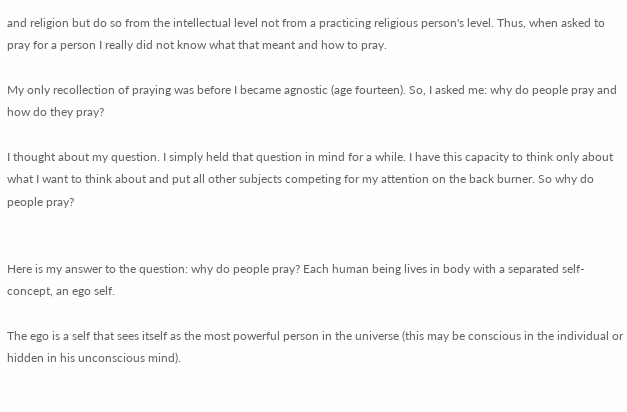and religion but do so from the intellectual level not from a practicing religious person's level. Thus, when asked to pray for a person I really did not know what that meant and how to pray.

My only recollection of praying was before I became agnostic (age fourteen). So, I asked me: why do people pray and how do they pray?

I thought about my question. I simply held that question in mind for a while. I have this capacity to think only about what I want to think about and put all other subjects competing for my attention on the back burner. So why do people pray?


Here is my answer to the question: why do people pray? Each human being lives in body with a separated self-concept, an ego self.

The ego is a self that sees itself as the most powerful person in the universe (this may be conscious in the individual or hidden in his unconscious mind).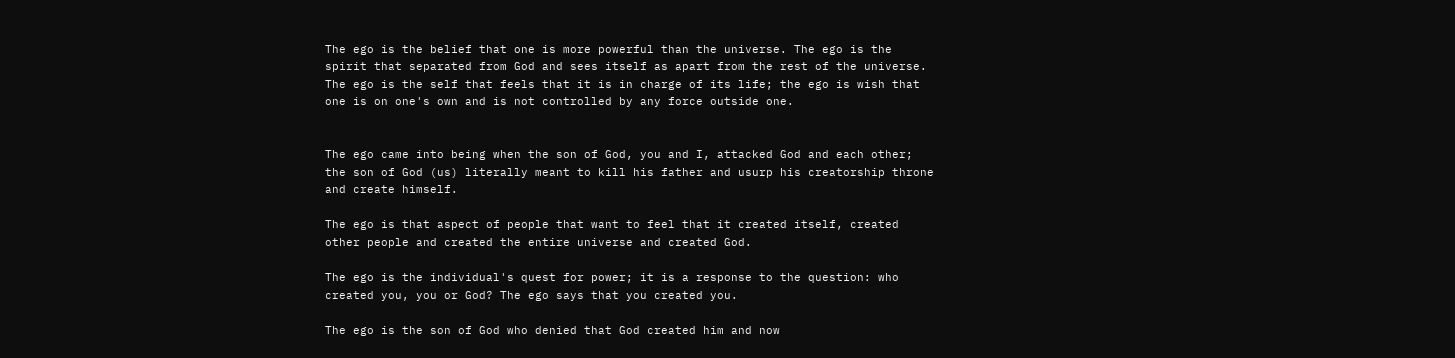The ego is the belief that one is more powerful than the universe. The ego is the spirit that separated from God and sees itself as apart from the rest of the universe. The ego is the self that feels that it is in charge of its life; the ego is wish that one is on one's own and is not controlled by any force outside one.


The ego came into being when the son of God, you and I, attacked God and each other; the son of God (us) literally meant to kill his father and usurp his creatorship throne and create himself.

The ego is that aspect of people that want to feel that it created itself, created other people and created the entire universe and created God.

The ego is the individual's quest for power; it is a response to the question: who created you, you or God? The ego says that you created you.

The ego is the son of God who denied that God created him and now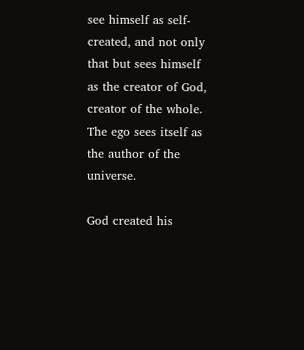see himself as self-created, and not only that but sees himself as the creator of God, creator of the whole. The ego sees itself as the author of the universe.

God created his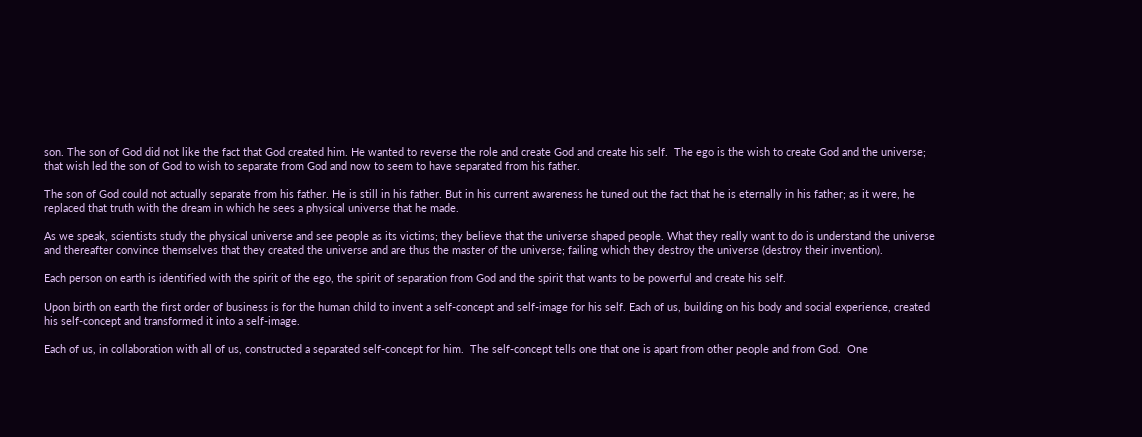son. The son of God did not like the fact that God created him. He wanted to reverse the role and create God and create his self.  The ego is the wish to create God and the universe; that wish led the son of God to wish to separate from God and now to seem to have separated from his father.

The son of God could not actually separate from his father. He is still in his father. But in his current awareness he tuned out the fact that he is eternally in his father; as it were, he replaced that truth with the dream in which he sees a physical universe that he made.

As we speak, scientists study the physical universe and see people as its victims; they believe that the universe shaped people. What they really want to do is understand the universe and thereafter convince themselves that they created the universe and are thus the master of the universe; failing which they destroy the universe (destroy their invention).

Each person on earth is identified with the spirit of the ego, the spirit of separation from God and the spirit that wants to be powerful and create his self.

Upon birth on earth the first order of business is for the human child to invent a self-concept and self-image for his self. Each of us, building on his body and social experience, created his self-concept and transformed it into a self-image.

Each of us, in collaboration with all of us, constructed a separated self-concept for him.  The self-concept tells one that one is apart from other people and from God.  One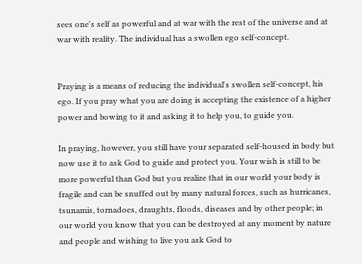sees one's self as powerful and at war with the rest of the universe and at war with reality. The individual has a swollen ego self-concept.


Praying is a means of reducing the individual's swollen self-concept, his ego. If you pray what you are doing is accepting the existence of a higher power and bowing to it and asking it to help you, to guide you.

In praying, however, you still have your separated self-housed in body but now use it to ask God to guide and protect you. Your wish is still to be more powerful than God but you realize that in our world your body is fragile and can be snuffed out by many natural forces, such as hurricanes, tsunamis, tornadoes, draughts, floods, diseases and by other people; in our world you know that you can be destroyed at any moment by nature and people and wishing to live you ask God to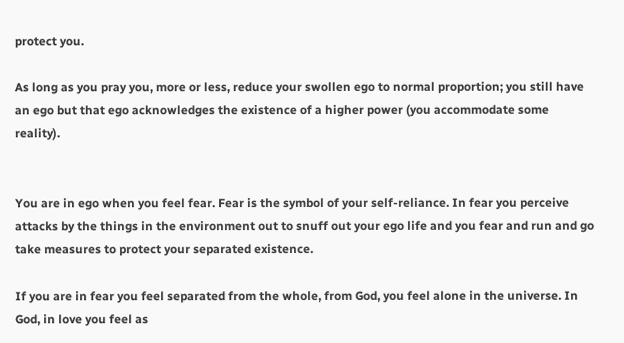protect you.

As long as you pray you, more or less, reduce your swollen ego to normal proportion; you still have an ego but that ego acknowledges the existence of a higher power (you accommodate some reality).


You are in ego when you feel fear. Fear is the symbol of your self-reliance. In fear you perceive attacks by the things in the environment out to snuff out your ego life and you fear and run and go take measures to protect your separated existence.

If you are in fear you feel separated from the whole, from God, you feel alone in the universe. In God, in love you feel as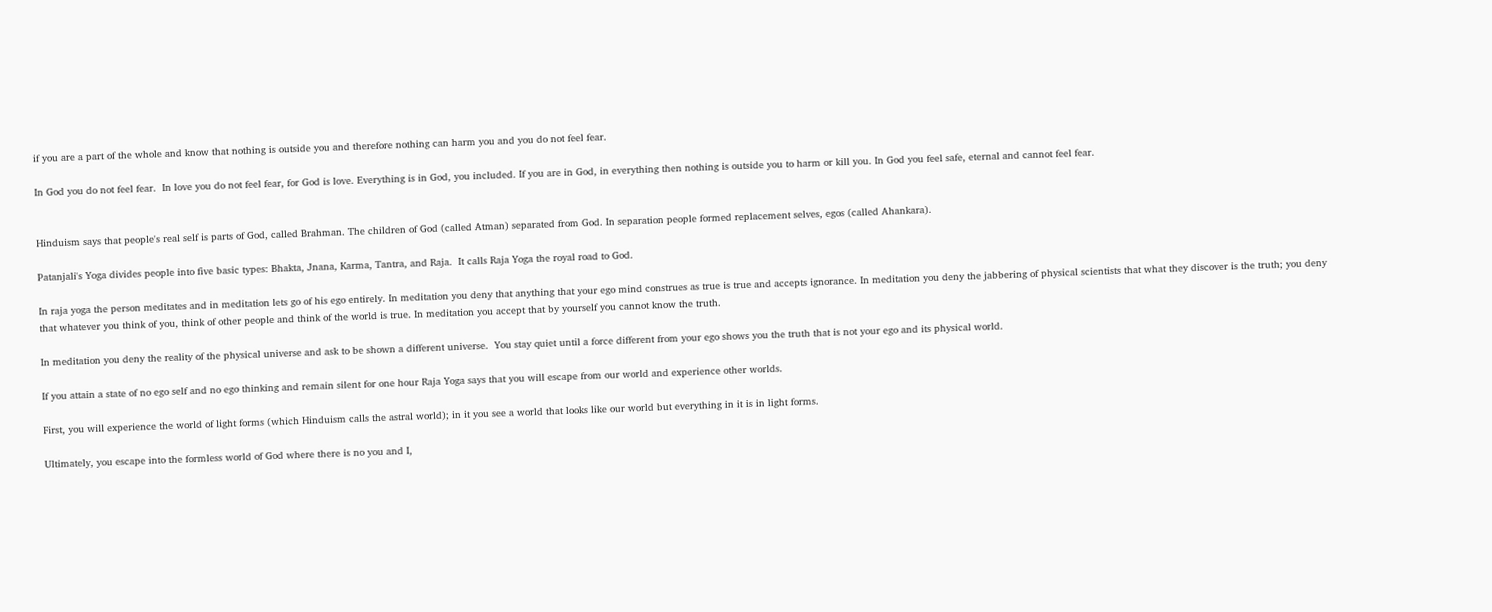if you are a part of the whole and know that nothing is outside you and therefore nothing can harm you and you do not feel fear.

In God you do not feel fear.  In love you do not feel fear, for God is love. Everything is in God, you included. If you are in God, in everything then nothing is outside you to harm or kill you. In God you feel safe, eternal and cannot feel fear.


Hinduism says that people's real self is parts of God, called Brahman. The children of God (called Atman) separated from God. In separation people formed replacement selves, egos (called Ahankara).

Patanjali's Yoga divides people into five basic types: Bhakta, Jnana, Karma, Tantra, and Raja.  It calls Raja Yoga the royal road to God.

In raja yoga the person meditates and in meditation lets go of his ego entirely. In meditation you deny that anything that your ego mind construes as true is true and accepts ignorance. In meditation you deny the jabbering of physical scientists that what they discover is the truth; you deny that whatever you think of you, think of other people and think of the world is true. In meditation you accept that by yourself you cannot know the truth.

In meditation you deny the reality of the physical universe and ask to be shown a different universe.  You stay quiet until a force different from your ego shows you the truth that is not your ego and its physical world.

If you attain a state of no ego self and no ego thinking and remain silent for one hour Raja Yoga says that you will escape from our world and experience other worlds.

First, you will experience the world of light forms (which Hinduism calls the astral world); in it you see a world that looks like our world but everything in it is in light forms.

Ultimately, you escape into the formless world of God where there is no you and I,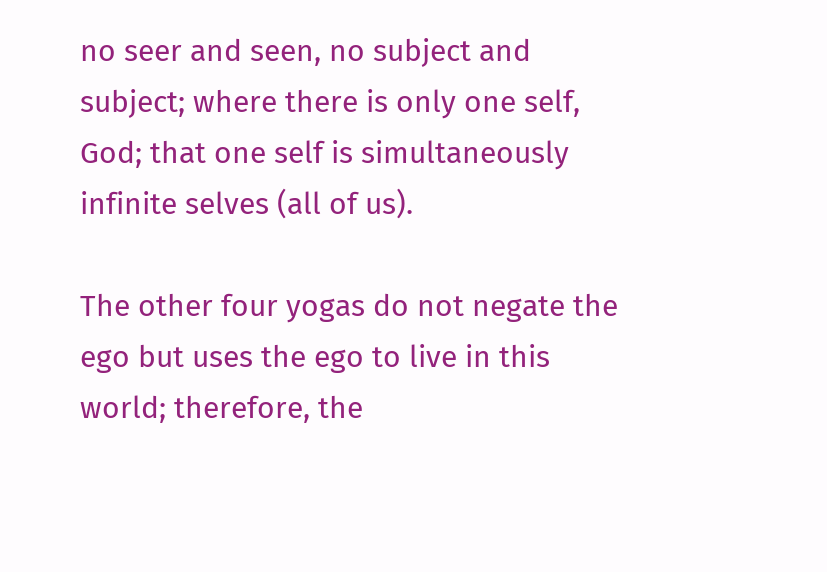no seer and seen, no subject and subject; where there is only one self, God; that one self is simultaneously infinite selves (all of us).

The other four yogas do not negate the ego but uses the ego to live in this world; therefore, the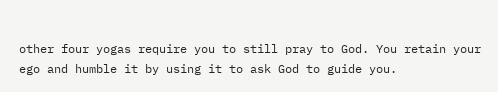other four yogas require you to still pray to God. You retain your ego and humble it by using it to ask God to guide you.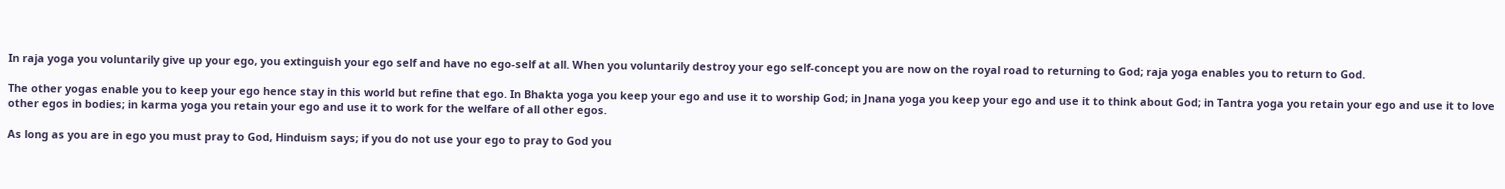In raja yoga you voluntarily give up your ego, you extinguish your ego self and have no ego-self at all. When you voluntarily destroy your ego self-concept you are now on the royal road to returning to God; raja yoga enables you to return to God.

The other yogas enable you to keep your ego hence stay in this world but refine that ego. In Bhakta yoga you keep your ego and use it to worship God; in Jnana yoga you keep your ego and use it to think about God; in Tantra yoga you retain your ego and use it to love other egos in bodies; in karma yoga you retain your ego and use it to work for the welfare of all other egos.

As long as you are in ego you must pray to God, Hinduism says; if you do not use your ego to pray to God you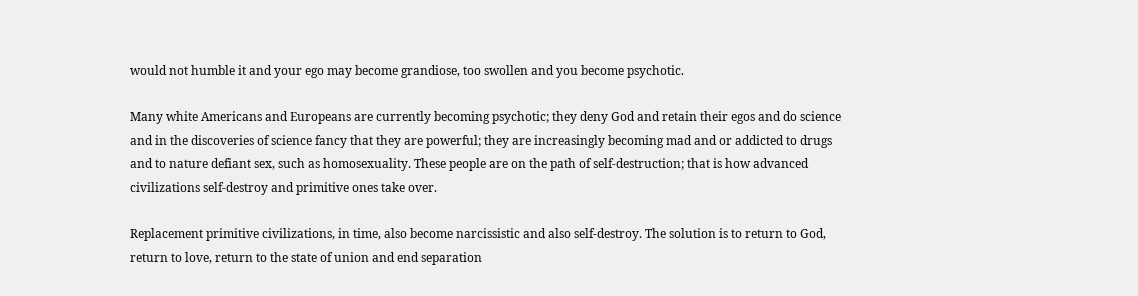would not humble it and your ego may become grandiose, too swollen and you become psychotic.

Many white Americans and Europeans are currently becoming psychotic; they deny God and retain their egos and do science and in the discoveries of science fancy that they are powerful; they are increasingly becoming mad and or addicted to drugs and to nature defiant sex, such as homosexuality. These people are on the path of self-destruction; that is how advanced civilizations self-destroy and primitive ones take over.

Replacement primitive civilizations, in time, also become narcissistic and also self-destroy. The solution is to return to God, return to love, return to the state of union and end separation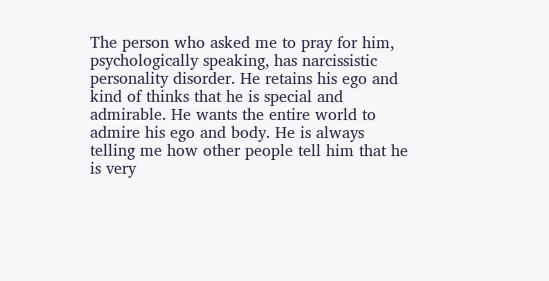The person who asked me to pray for him, psychologically speaking, has narcissistic personality disorder. He retains his ego and kind of thinks that he is special and admirable. He wants the entire world to admire his ego and body. He is always telling me how other people tell him that he is very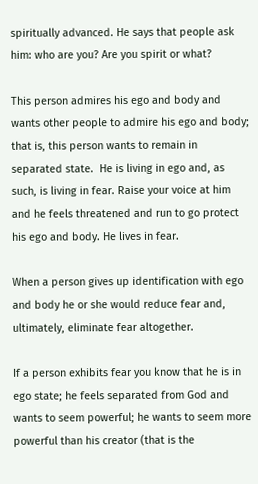spiritually advanced. He says that people ask him: who are you? Are you spirit or what?

This person admires his ego and body and wants other people to admire his ego and body; that is, this person wants to remain in separated state.  He is living in ego and, as such, is living in fear. Raise your voice at him and he feels threatened and run to go protect his ego and body. He lives in fear.

When a person gives up identification with ego and body he or she would reduce fear and, ultimately, eliminate fear altogether.

If a person exhibits fear you know that he is in ego state; he feels separated from God and wants to seem powerful; he wants to seem more powerful than his creator (that is the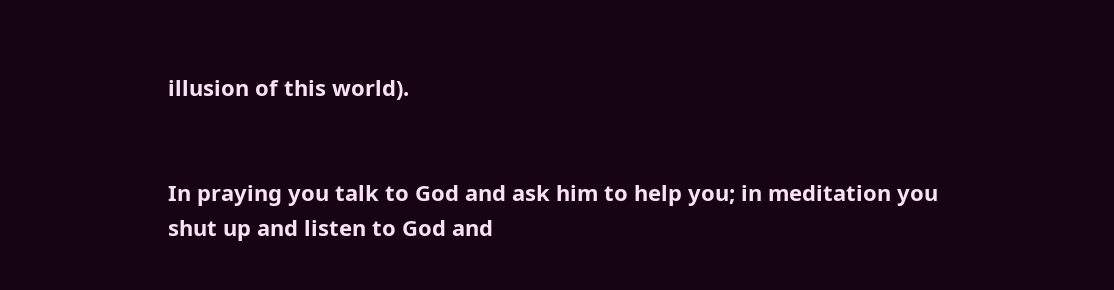illusion of this world).


In praying you talk to God and ask him to help you; in meditation you shut up and listen to God and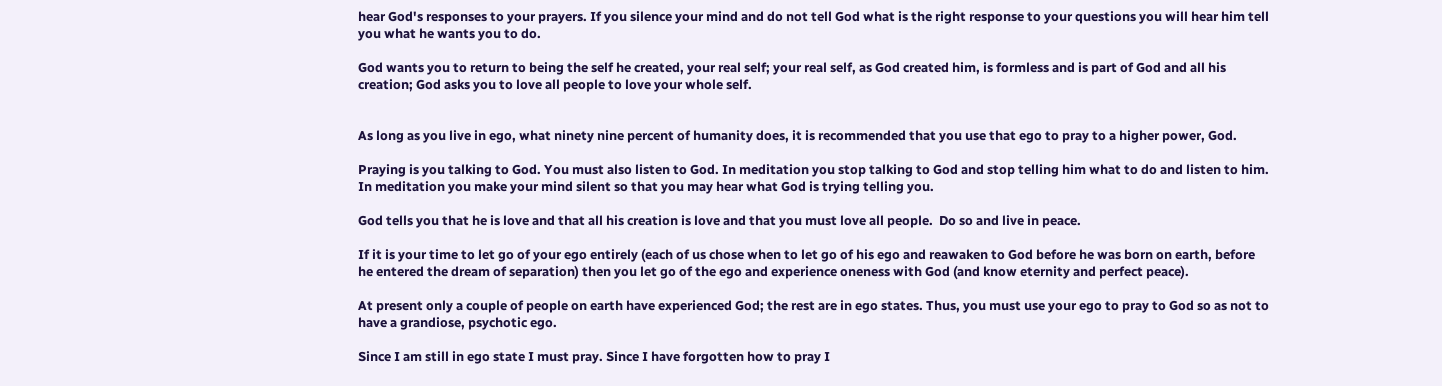hear God's responses to your prayers. If you silence your mind and do not tell God what is the right response to your questions you will hear him tell you what he wants you to do.

God wants you to return to being the self he created, your real self; your real self, as God created him, is formless and is part of God and all his creation; God asks you to love all people to love your whole self.


As long as you live in ego, what ninety nine percent of humanity does, it is recommended that you use that ego to pray to a higher power, God.

Praying is you talking to God. You must also listen to God. In meditation you stop talking to God and stop telling him what to do and listen to him. In meditation you make your mind silent so that you may hear what God is trying telling you.

God tells you that he is love and that all his creation is love and that you must love all people.  Do so and live in peace.

If it is your time to let go of your ego entirely (each of us chose when to let go of his ego and reawaken to God before he was born on earth, before he entered the dream of separation) then you let go of the ego and experience oneness with God (and know eternity and perfect peace).

At present only a couple of people on earth have experienced God; the rest are in ego states. Thus, you must use your ego to pray to God so as not to have a grandiose, psychotic ego.

Since I am still in ego state I must pray. Since I have forgotten how to pray I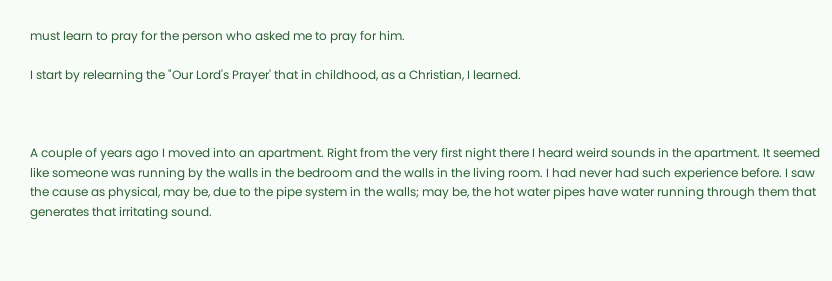must learn to pray for the person who asked me to pray for him.

I start by relearning the "Our Lord's Prayer' that in childhood, as a Christian, I learned.



A couple of years ago I moved into an apartment. Right from the very first night there I heard weird sounds in the apartment. It seemed like someone was running by the walls in the bedroom and the walls in the living room. I had never had such experience before. I saw the cause as physical, may be, due to the pipe system in the walls; may be, the hot water pipes have water running through them that generates that irritating sound.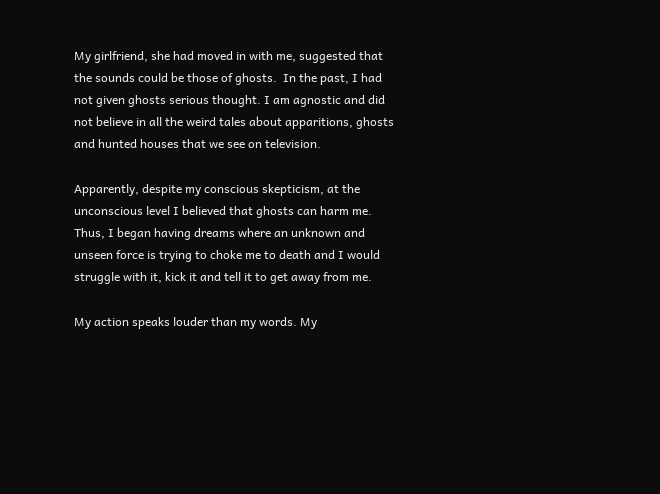My girlfriend, she had moved in with me, suggested that the sounds could be those of ghosts.  In the past, I had not given ghosts serious thought. I am agnostic and did not believe in all the weird tales about apparitions, ghosts and hunted houses that we see on television.

Apparently, despite my conscious skepticism, at the unconscious level I believed that ghosts can harm me. Thus, I began having dreams where an unknown and unseen force is trying to choke me to death and I would struggle with it, kick it and tell it to get away from me.

My action speaks louder than my words. My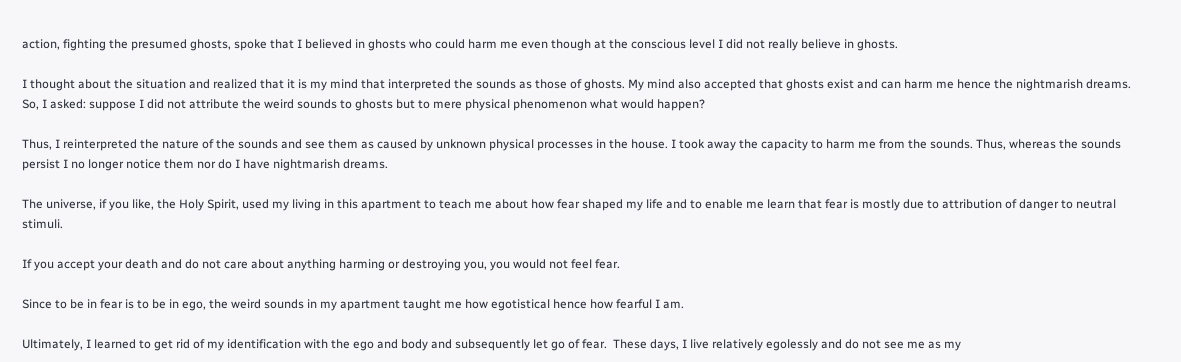action, fighting the presumed ghosts, spoke that I believed in ghosts who could harm me even though at the conscious level I did not really believe in ghosts.

I thought about the situation and realized that it is my mind that interpreted the sounds as those of ghosts. My mind also accepted that ghosts exist and can harm me hence the nightmarish dreams. So, I asked: suppose I did not attribute the weird sounds to ghosts but to mere physical phenomenon what would happen?

Thus, I reinterpreted the nature of the sounds and see them as caused by unknown physical processes in the house. I took away the capacity to harm me from the sounds. Thus, whereas the sounds persist I no longer notice them nor do I have nightmarish dreams.

The universe, if you like, the Holy Spirit, used my living in this apartment to teach me about how fear shaped my life and to enable me learn that fear is mostly due to attribution of danger to neutral stimuli.

If you accept your death and do not care about anything harming or destroying you, you would not feel fear.

Since to be in fear is to be in ego, the weird sounds in my apartment taught me how egotistical hence how fearful I am.

Ultimately, I learned to get rid of my identification with the ego and body and subsequently let go of fear.  These days, I live relatively egolessly and do not see me as my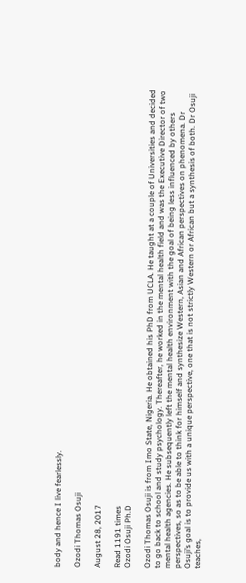body and hence I live fearlessly.

Ozodi Thomas Osuji

August 28, 2017

Read 1191 times
Ozodi Osuji Ph.D

Ozodi Thomas Osuji is from Imo State, Nigeria. He obtained his PhD from UCLA. He taught at a couple of Universities and decided to go back to school and study psychology. Thereafter, he worked in the mental health field and was the Executive Director of two mental health agencies. He subsequently left the mental health environment with the goal of being less influenced by others perspectives, so as to be able to think for himself and synthesize Western, Asian and African perspectives on phenomena. Dr Osuji’s goal is to provide us with a unique perspective, one that is not strictly Western or African but a synthesis of both. Dr Osuji teaches,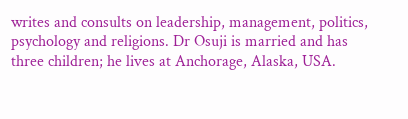writes and consults on leadership, management, politics, psychology and religions. Dr Osuji is married and has three children; he lives at Anchorage, Alaska, USA.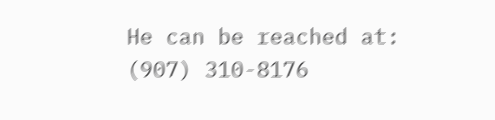He can be reached at: (907) 310-8176